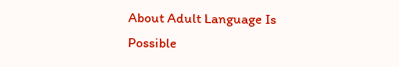About Adult Language Is Possible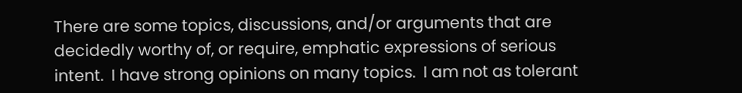There are some topics, discussions, and/or arguments that are decidedly worthy of, or require, emphatic expressions of serious intent.  I have strong opinions on many topics.  I am not as tolerant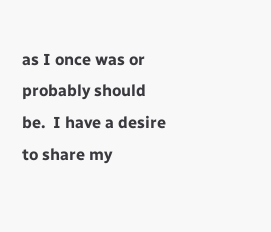as I once was or probably should be.  I have a desire to share my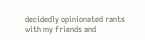decidedly opinionated rants with my friends and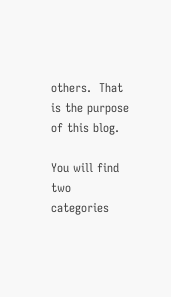others.  That is the purpose of this blog.

You will find two categories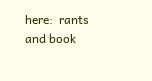here:  rants and book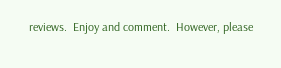reviews.  Enjoy and comment.  However, please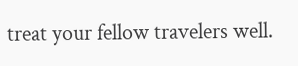treat your fellow travelers well.